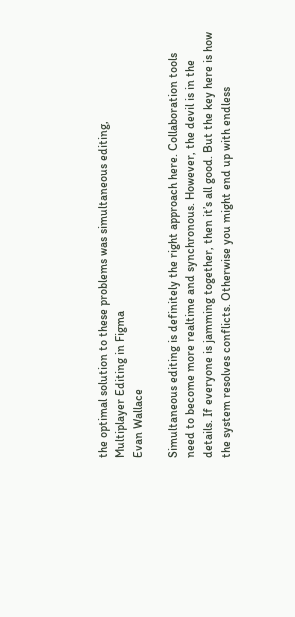the optimal solution to these problems was simultaneous editing,
Multiplayer Editing in Figma
Evan Wallace

Simultaneous editing is definitely the right approach here. Collaboration tools need to become more realtime and synchronous. However, the devil is in the details. If everyone is jamming together, then it’s all good. But the key here is how the system resolves conflicts. Otherwise you might end up with endless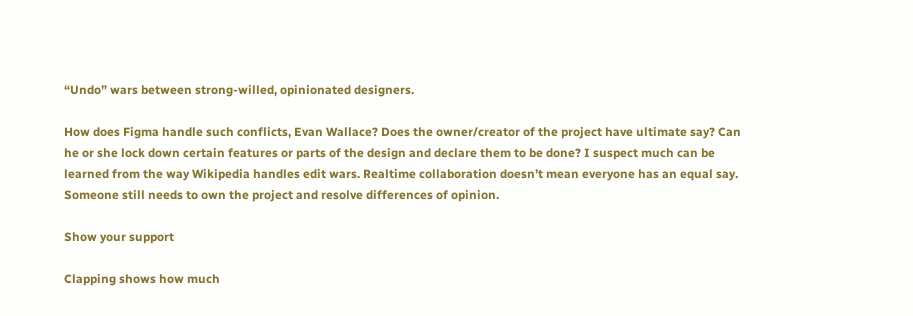“Undo” wars between strong-willed, opinionated designers.

How does Figma handle such conflicts, Evan Wallace? Does the owner/creator of the project have ultimate say? Can he or she lock down certain features or parts of the design and declare them to be done? I suspect much can be learned from the way Wikipedia handles edit wars. Realtime collaboration doesn’t mean everyone has an equal say. Someone still needs to own the project and resolve differences of opinion.

Show your support

Clapping shows how much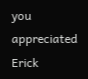you appreciated Erick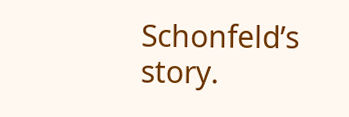Schonfeld’s story.